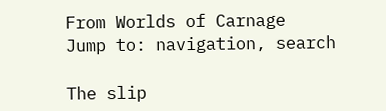From Worlds of Carnage
Jump to: navigation, search

The slip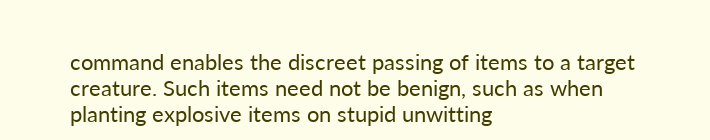command enables the discreet passing of items to a target creature. Such items need not be benign, such as when planting explosive items on stupid unwitting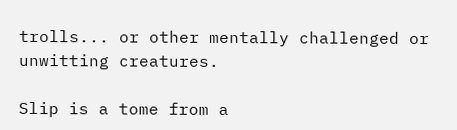trolls... or other mentally challenged or unwitting creatures.

Slip is a tome from a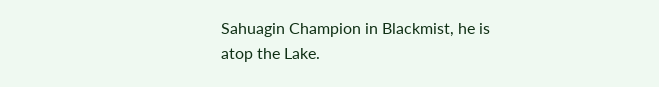Sahuagin Champion in Blackmist, he is atop the Lake.